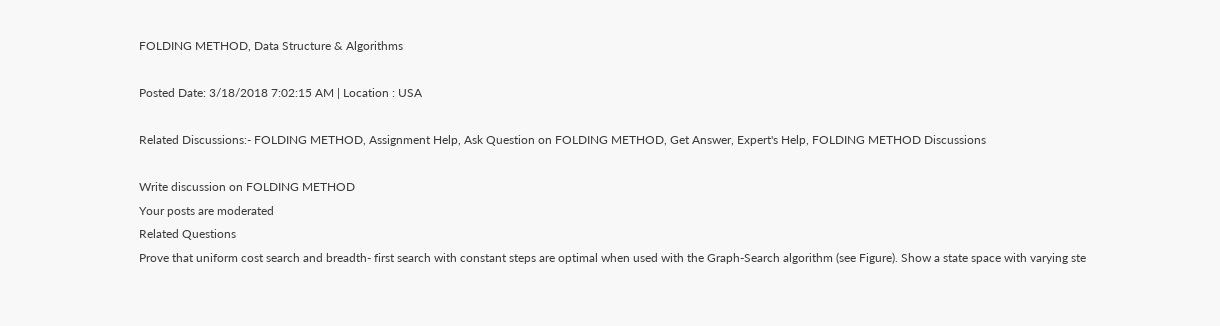FOLDING METHOD, Data Structure & Algorithms

Posted Date: 3/18/2018 7:02:15 AM | Location : USA

Related Discussions:- FOLDING METHOD, Assignment Help, Ask Question on FOLDING METHOD, Get Answer, Expert's Help, FOLDING METHOD Discussions

Write discussion on FOLDING METHOD
Your posts are moderated
Related Questions
Prove that uniform cost search and breadth- first search with constant steps are optimal when used with the Graph-Search algorithm (see Figure). Show a state space with varying ste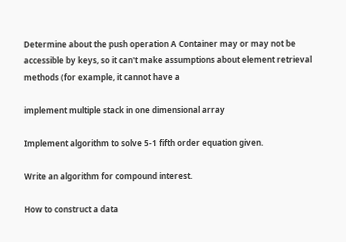Determine about the push operation A Container may or may not be accessible by keys, so it can't make assumptions about element retrieval methods (for example, it cannot have a

implement multiple stack in one dimensional array

Implement algorithm to solve 5-1 fifth order equation given.

Write an algorithm for compound interest.

How to construct a data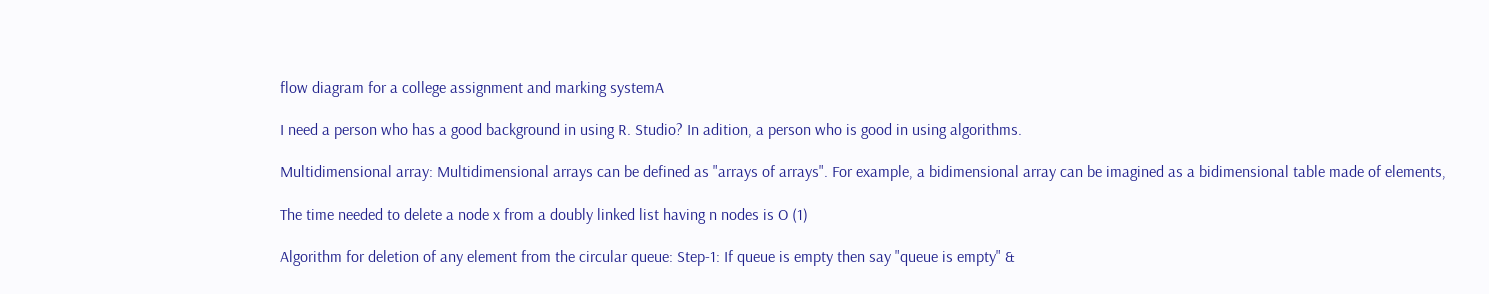flow diagram for a college assignment and marking systemA

I need a person who has a good background in using R. Studio? In adition, a person who is good in using algorithms.

Multidimensional array: Multidimensional arrays can be defined as "arrays of arrays". For example, a bidimensional array can be imagined as a bidimensional table made of elements,

The time needed to delete a node x from a doubly linked list having n nodes is O (1)

Algorithm for deletion of any element from the circular queue: Step-1: If queue is empty then say "queue is empty" &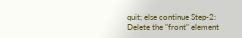quit; else continue Step-2: Delete the "front" element